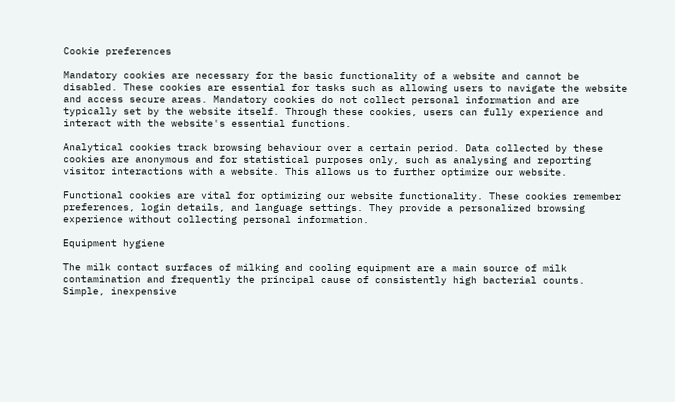Cookie preferences

Mandatory cookies are necessary for the basic functionality of a website and cannot be disabled. These cookies are essential for tasks such as allowing users to navigate the website and access secure areas. Mandatory cookies do not collect personal information and are typically set by the website itself. Through these cookies, users can fully experience and interact with the website's essential functions.

Analytical cookies track browsing behaviour over a certain period. Data collected by these cookies are anonymous and for statistical purposes only, such as analysing and reporting visitor interactions with a website. This allows us to further optimize our website.

Functional cookies are vital for optimizing our website functionality. These cookies remember preferences, login details, and language settings. They provide a personalized browsing experience without collecting personal information.

Equipment hygiene

The milk contact surfaces of milking and cooling equipment are a main source of milk contamination and frequently the principal cause of consistently high bacterial counts. Simple, inexpensive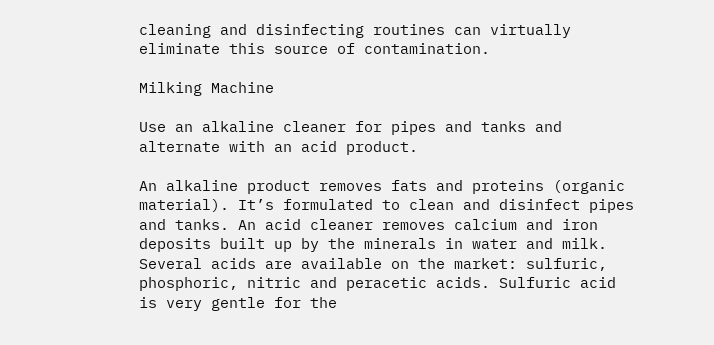cleaning and disinfecting routines can virtually eliminate this source of contamination.

Milking Machine

Use an alkaline cleaner for pipes and tanks and alternate with an acid product.

An alkaline product removes fats and proteins (organic material). It’s formulated to clean and disinfect pipes and tanks. An acid cleaner removes calcium and iron deposits built up by the minerals in water and milk. Several acids are available on the market: sulfuric, phosphoric, nitric and peracetic acids. Sulfuric acid is very gentle for the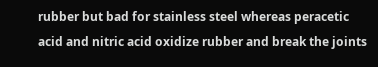rubber but bad for stainless steel whereas peracetic acid and nitric acid oxidize rubber and break the joints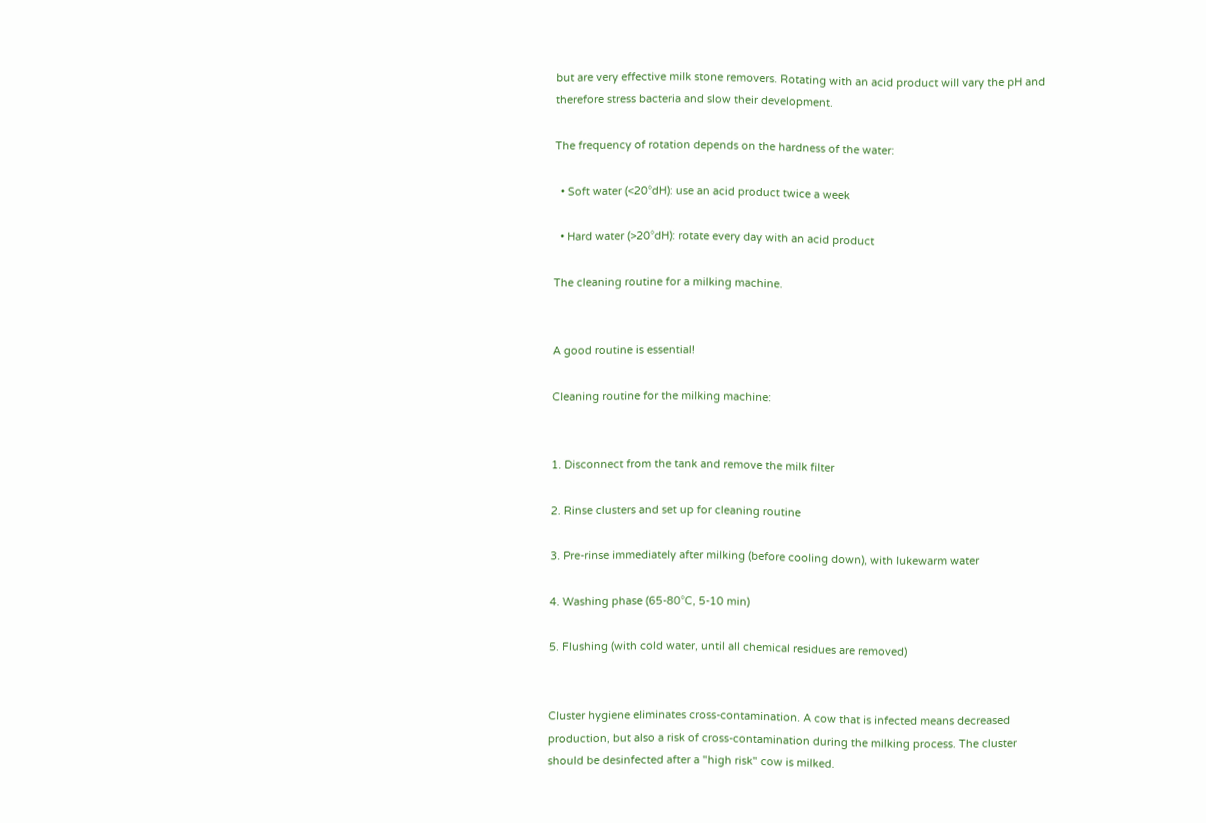but are very effective milk stone removers. Rotating with an acid product will vary the pH and therefore stress bacteria and slow their development.

The frequency of rotation depends on the hardness of the water:

  • Soft water (<20°dH): use an acid product twice a week

  • Hard water (>20°dH): rotate every day with an acid product

The cleaning routine for a milking machine.


A good routine is essential!

Cleaning routine for the milking machine:


1. Disconnect from the tank and remove the milk filter

2. Rinse clusters and set up for cleaning routine

3. Pre-rinse immediately after milking (before cooling down), with lukewarm water

4. Washing phase (65-80°C, 5-10 min)

5. Flushing (with cold water, until all chemical residues are removed)


Cluster hygiene eliminates cross-contamination. A cow that is infected means decreased production, but also a risk of cross-contamination during the milking process. The cluster should be desinfected after a "high risk" cow is milked.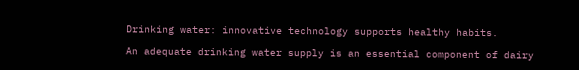Drinking water: innovative technology supports healthy habits.

An adequate drinking water supply is an essential component of dairy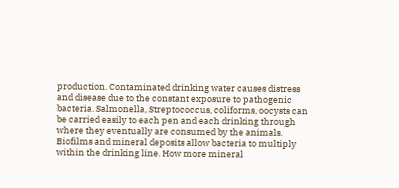production. Contaminated drinking water causes distress and disease due to the constant exposure to pathogenic bacteria. Salmonella, Streptococcus, coliforms, oocysts can be carried easily to each pen and each drinking through where they eventually are consumed by the animals. Biofilms and mineral deposits allow bacteria to multiply within the drinking line. How more mineral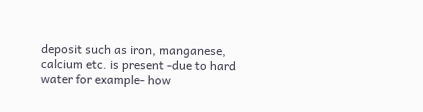deposit such as iron, manganese, calcium etc. is present -due to hard water for example- how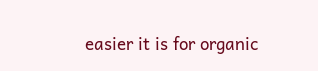easier it is for organic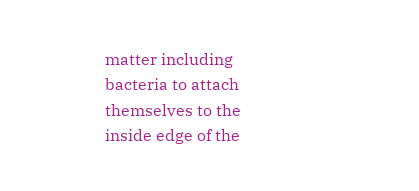matter including bacteria to attach themselves to the inside edge of the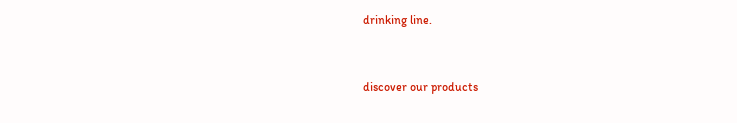drinking line.


discover our products